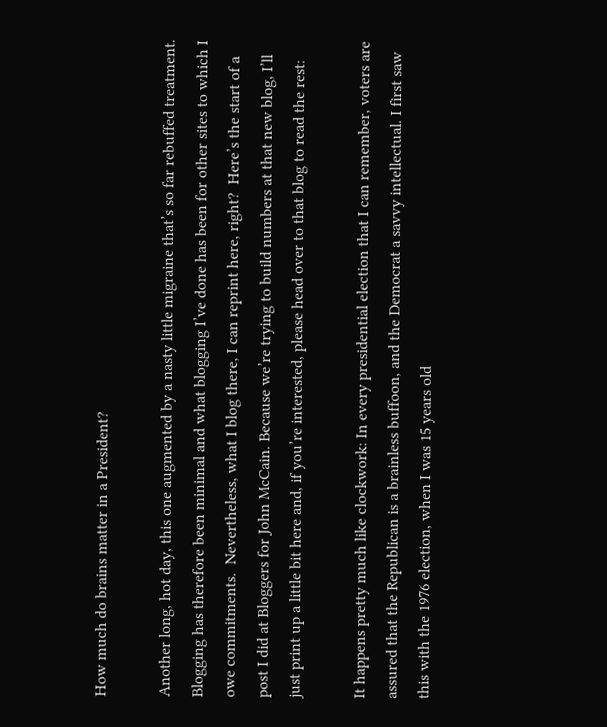How much do brains matter in a President?

Another long, hot day, this one augmented by a nasty little migraine that’s so far rebuffed treatment.  Blogging has therefore been minimal and what blogging I’ve done has been for other sites to which I owe commitments.  Nevertheless, what I blog there, I can reprint here, right?  Here’s the start of a post I did at Bloggers for John McCain. Because we’re trying to build numbers at that new blog, I’ll just print up a little bit here and, if you’re interested, please head over to that blog to read the rest:

It happens pretty much like clockwork: In every presidential election that I can remember, voters are assured that the Republican is a brainless buffoon, and the Democrat a savvy intellectual. I first saw this with the 1976 election, when I was 15 years old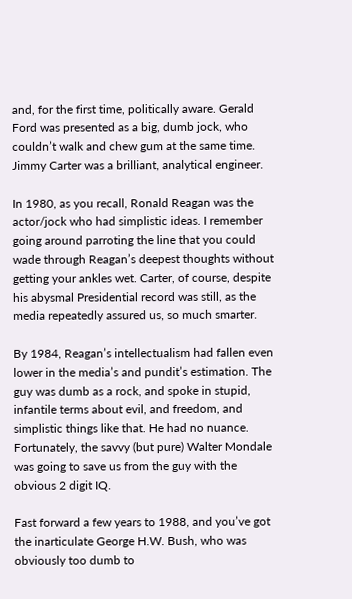and, for the first time, politically aware. Gerald Ford was presented as a big, dumb jock, who couldn’t walk and chew gum at the same time. Jimmy Carter was a brilliant, analytical engineer.

In 1980, as you recall, Ronald Reagan was the actor/jock who had simplistic ideas. I remember going around parroting the line that you could wade through Reagan’s deepest thoughts without getting your ankles wet. Carter, of course, despite his abysmal Presidential record was still, as the media repeatedly assured us, so much smarter.

By 1984, Reagan’s intellectualism had fallen even lower in the media’s and pundit’s estimation. The guy was dumb as a rock, and spoke in stupid, infantile terms about evil, and freedom, and simplistic things like that. He had no nuance. Fortunately, the savvy (but pure) Walter Mondale was going to save us from the guy with the obvious 2 digit IQ.

Fast forward a few years to 1988, and you’ve got the inarticulate George H.W. Bush, who was obviously too dumb to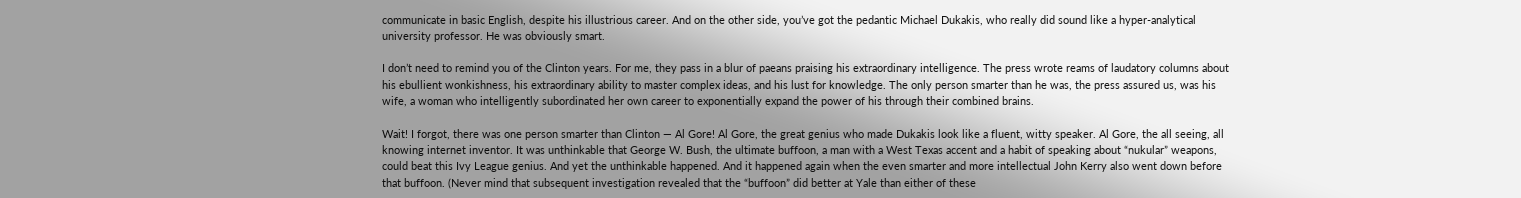communicate in basic English, despite his illustrious career. And on the other side, you’ve got the pedantic Michael Dukakis, who really did sound like a hyper-analytical university professor. He was obviously smart.

I don’t need to remind you of the Clinton years. For me, they pass in a blur of paeans praising his extraordinary intelligence. The press wrote reams of laudatory columns about his ebullient wonkishness, his extraordinary ability to master complex ideas, and his lust for knowledge. The only person smarter than he was, the press assured us, was his wife, a woman who intelligently subordinated her own career to exponentially expand the power of his through their combined brains.

Wait! I forgot, there was one person smarter than Clinton — Al Gore! Al Gore, the great genius who made Dukakis look like a fluent, witty speaker. Al Gore, the all seeing, all knowing internet inventor. It was unthinkable that George W. Bush, the ultimate buffoon, a man with a West Texas accent and a habit of speaking about “nukular” weapons, could beat this Ivy League genius. And yet the unthinkable happened. And it happened again when the even smarter and more intellectual John Kerry also went down before that buffoon. (Never mind that subsequent investigation revealed that the “buffoon” did better at Yale than either of these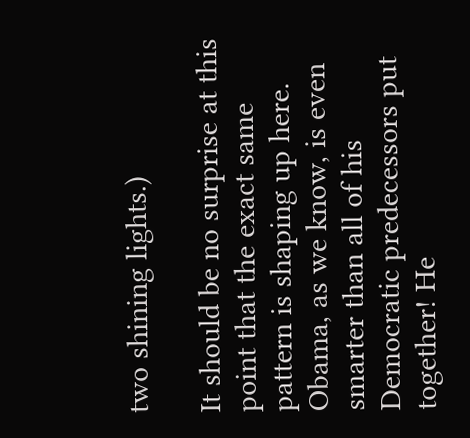two shining lights.)

It should be no surprise at this point that the exact same pattern is shaping up here. Obama, as we know, is even smarter than all of his Democratic predecessors put together! He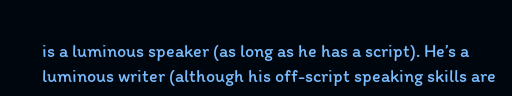is a luminous speaker (as long as he has a script). He’s a luminous writer (although his off-script speaking skills are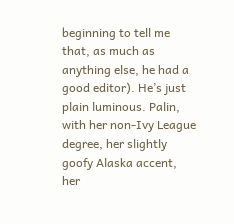beginning to tell me that, as much as anything else, he had a good editor). He’s just plain luminous. Palin, with her non-Ivy League degree, her slightly goofy Alaska accent, her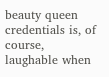beauty queen credentials is, of course, laughable when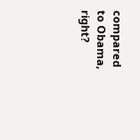compared to Obama, right?